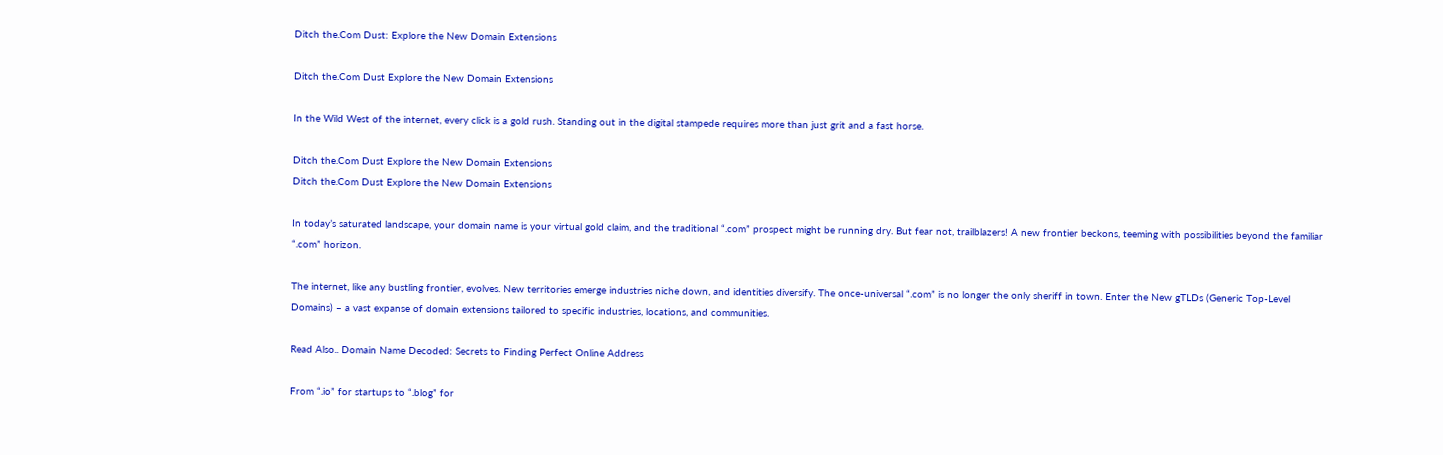Ditch the.Com Dust: Explore the New Domain Extensions

Ditch the.Com Dust Explore the New Domain Extensions

In the Wild West of the internet, every click is a gold rush. Standing out in the digital stampede requires more than just grit and a fast horse.

Ditch the.Com Dust Explore the New Domain Extensions
Ditch the.Com Dust Explore the New Domain Extensions

In today’s saturated landscape, your domain name is your virtual gold claim, and the traditional “.com” prospect might be running dry. But fear not, trailblazers! A new frontier beckons, teeming with possibilities beyond the familiar “.com” horizon.

The internet, like any bustling frontier, evolves. New territories emerge industries niche down, and identities diversify. The once-universal “.com” is no longer the only sheriff in town. Enter the New gTLDs (Generic Top-Level Domains) – a vast expanse of domain extensions tailored to specific industries, locations, and communities.

Read Also.. Domain Name Decoded: Secrets to Finding Perfect Online Address

From “.io” for startups to “.blog” for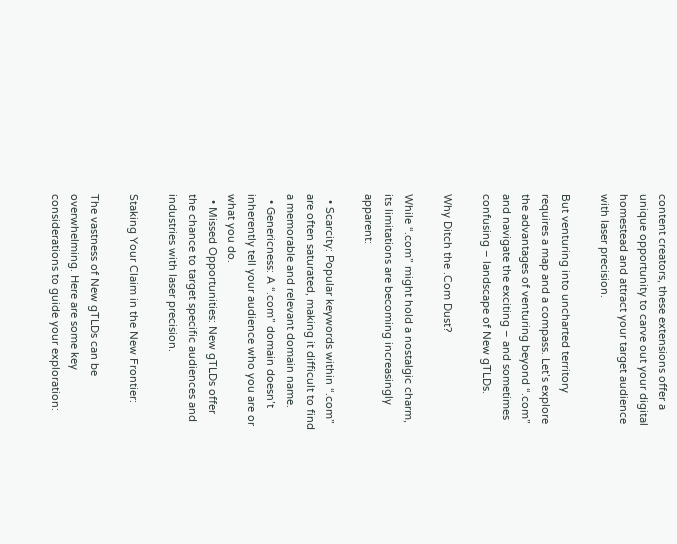content creators, these extensions offer a unique opportunity to carve out your digital homestead and attract your target audience with laser precision.

But venturing into uncharted territory requires a map and a compass. Let’s explore the advantages of venturing beyond “.com” and navigate the exciting – and sometimes confusing – landscape of New gTLDs.

Why Ditch the .Com Dust?

While “.com” might hold a nostalgic charm, its limitations are becoming increasingly apparent:

  • Scarcity: Popular keywords within “.com” are often saturated, making it difficult to find a memorable and relevant domain name.
  • Genericness: A “.com” domain doesn’t inherently tell your audience who you are or what you do.
  • Missed Opportunities: New gTLDs offer the chance to target specific audiences and industries with laser precision.

Staking Your Claim in the New Frontier:

The vastness of New gTLDs can be overwhelming. Here are some key considerations to guide your exploration: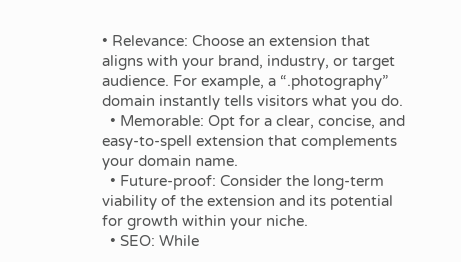• Relevance: Choose an extension that aligns with your brand, industry, or target audience. For example, a “.photography” domain instantly tells visitors what you do.
  • Memorable: Opt for a clear, concise, and easy-to-spell extension that complements your domain name.
  • Future-proof: Consider the long-term viability of the extension and its potential for growth within your niche.
  • SEO: While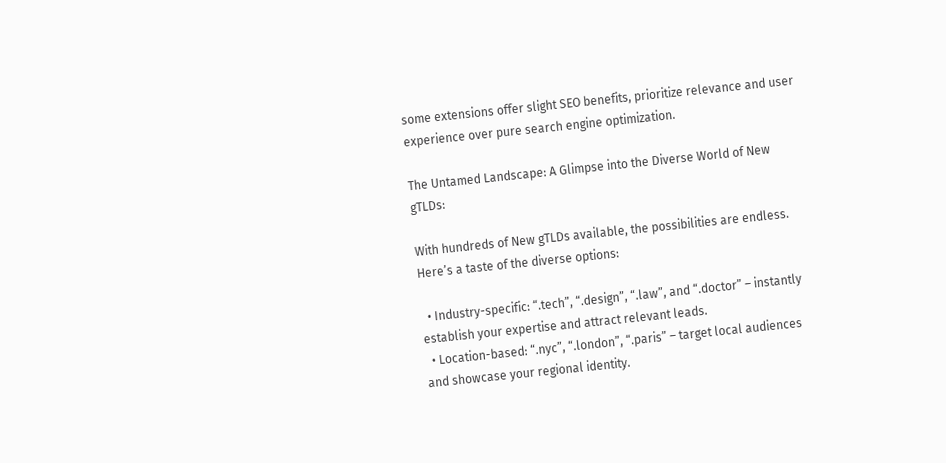some extensions offer slight SEO benefits, prioritize relevance and user experience over pure search engine optimization.

The Untamed Landscape: A Glimpse into the Diverse World of New gTLDs:

With hundreds of New gTLDs available, the possibilities are endless. Here’s a taste of the diverse options:

  • Industry-specific: “.tech”, “.design”, “.law”, and “.doctor” – instantly establish your expertise and attract relevant leads.
  • Location-based: “.nyc”, “.london”, “.paris” – target local audiences and showcase your regional identity.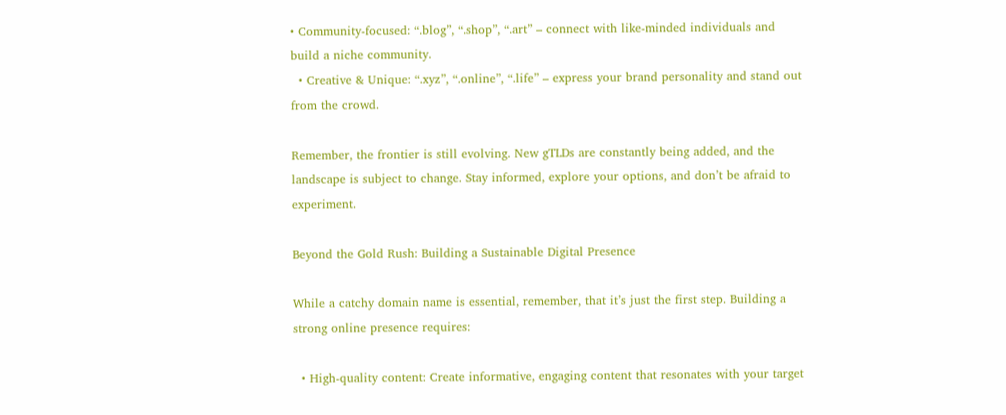• Community-focused: “.blog”, “.shop”, “.art” – connect with like-minded individuals and build a niche community.
  • Creative & Unique: “.xyz”, “.online”, “.life” – express your brand personality and stand out from the crowd.

Remember, the frontier is still evolving. New gTLDs are constantly being added, and the landscape is subject to change. Stay informed, explore your options, and don’t be afraid to experiment.

Beyond the Gold Rush: Building a Sustainable Digital Presence

While a catchy domain name is essential, remember, that it’s just the first step. Building a strong online presence requires:

  • High-quality content: Create informative, engaging content that resonates with your target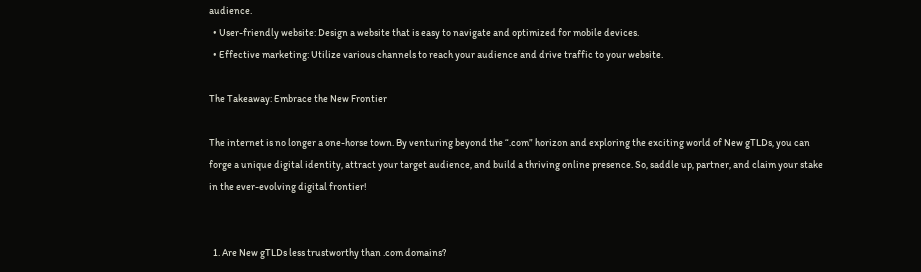audience.
  • User-friendly website: Design a website that is easy to navigate and optimized for mobile devices.
  • Effective marketing: Utilize various channels to reach your audience and drive traffic to your website.

The Takeaway: Embrace the New Frontier

The internet is no longer a one-horse town. By venturing beyond the “.com” horizon and exploring the exciting world of New gTLDs, you can forge a unique digital identity, attract your target audience, and build a thriving online presence. So, saddle up, partner, and claim your stake in the ever-evolving digital frontier!


  1. Are New gTLDs less trustworthy than .com domains?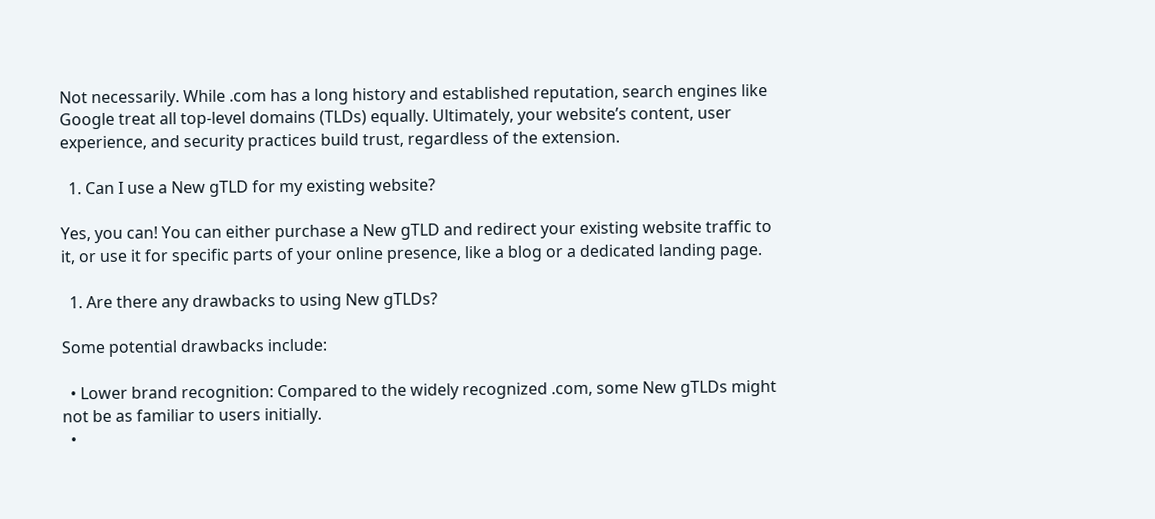Not necessarily. While .com has a long history and established reputation, search engines like Google treat all top-level domains (TLDs) equally. Ultimately, your website’s content, user experience, and security practices build trust, regardless of the extension.

  1. Can I use a New gTLD for my existing website?

Yes, you can! You can either purchase a New gTLD and redirect your existing website traffic to it, or use it for specific parts of your online presence, like a blog or a dedicated landing page.

  1. Are there any drawbacks to using New gTLDs?

Some potential drawbacks include:

  • Lower brand recognition: Compared to the widely recognized .com, some New gTLDs might not be as familiar to users initially.
  •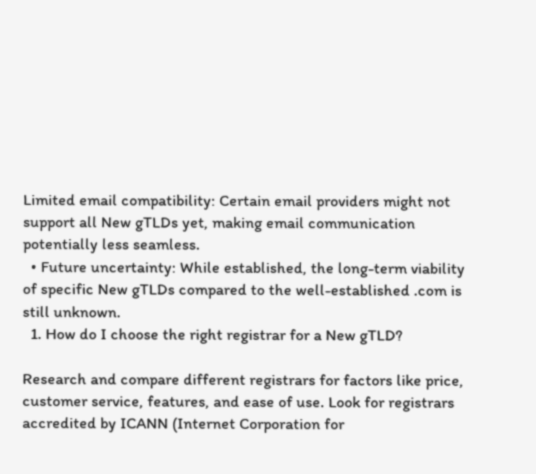Limited email compatibility: Certain email providers might not support all New gTLDs yet, making email communication potentially less seamless.
  • Future uncertainty: While established, the long-term viability of specific New gTLDs compared to the well-established .com is still unknown.
  1. How do I choose the right registrar for a New gTLD?

Research and compare different registrars for factors like price, customer service, features, and ease of use. Look for registrars accredited by ICANN (Internet Corporation for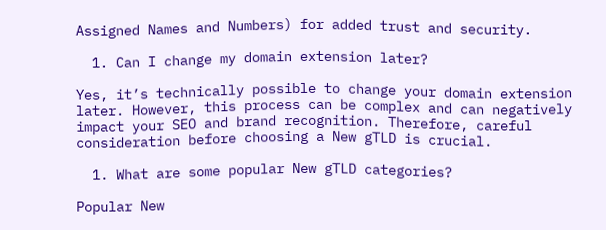Assigned Names and Numbers) for added trust and security.

  1. Can I change my domain extension later?

Yes, it’s technically possible to change your domain extension later. However, this process can be complex and can negatively impact your SEO and brand recognition. Therefore, careful consideration before choosing a New gTLD is crucial.

  1. What are some popular New gTLD categories?

Popular New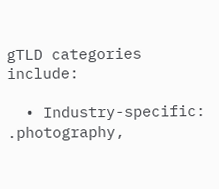gTLD categories include:

  • Industry-specific: .photography,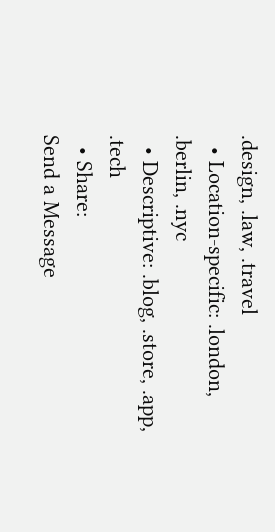.design, .law, .travel
  • Location-specific: .london, .berlin, .nyc
  • Descriptive: .blog, .store, .app, .tech
  • Share:
Send a Message